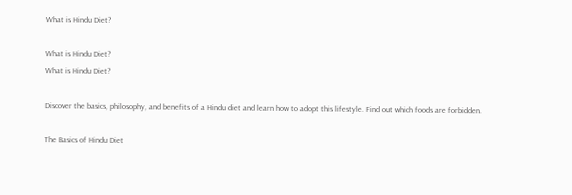What is Hindu Diet?

What is Hindu Diet?
What is Hindu Diet?

Discover the basics, philosophy, and benefits of a Hindu diet and learn how to adopt this lifestyle. Find out which foods are forbidden.

The Basics of Hindu Diet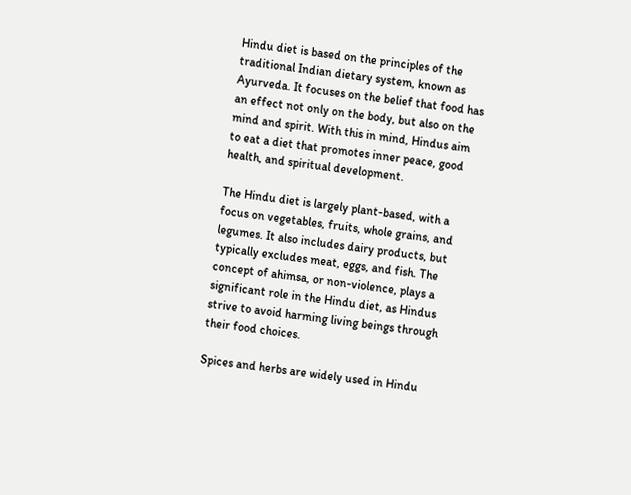Hindu diet is based on the principles of the traditional Indian dietary system, known as Ayurveda. It focuses on the belief that food has an effect not only on the body, but also on the mind and spirit. With this in mind, Hindus aim to eat a diet that promotes inner peace, good health, and spiritual development.

The Hindu diet is largely plant-based, with a focus on vegetables, fruits, whole grains, and legumes. It also includes dairy products, but typically excludes meat, eggs, and fish. The concept of ahimsa, or non-violence, plays a significant role in the Hindu diet, as Hindus strive to avoid harming living beings through their food choices.

Spices and herbs are widely used in Hindu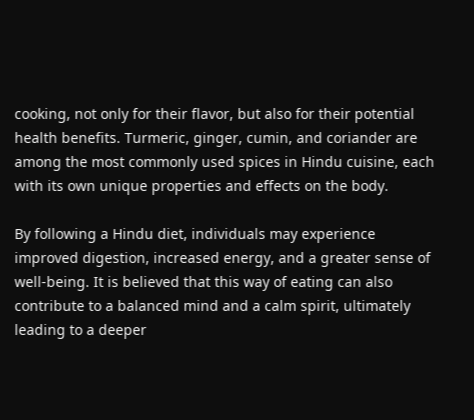cooking, not only for their flavor, but also for their potential health benefits. Turmeric, ginger, cumin, and coriander are among the most commonly used spices in Hindu cuisine, each with its own unique properties and effects on the body.

By following a Hindu diet, individuals may experience improved digestion, increased energy, and a greater sense of well-being. It is believed that this way of eating can also contribute to a balanced mind and a calm spirit, ultimately leading to a deeper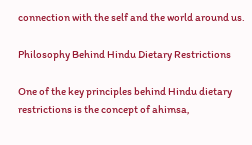connection with the self and the world around us.

Philosophy Behind Hindu Dietary Restrictions

One of the key principles behind Hindu dietary restrictions is the concept of ahimsa,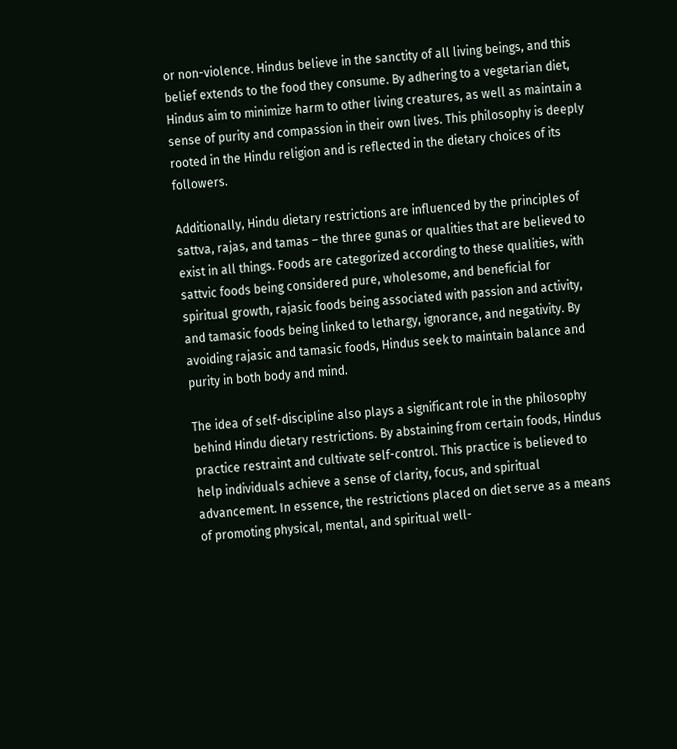or non-violence. Hindus believe in the sanctity of all living beings, and this belief extends to the food they consume. By adhering to a vegetarian diet, Hindus aim to minimize harm to other living creatures, as well as maintain a sense of purity and compassion in their own lives. This philosophy is deeply rooted in the Hindu religion and is reflected in the dietary choices of its followers.

Additionally, Hindu dietary restrictions are influenced by the principles of sattva, rajas, and tamas – the three gunas or qualities that are believed to exist in all things. Foods are categorized according to these qualities, with sattvic foods being considered pure, wholesome, and beneficial for spiritual growth, rajasic foods being associated with passion and activity, and tamasic foods being linked to lethargy, ignorance, and negativity. By avoiding rajasic and tamasic foods, Hindus seek to maintain balance and purity in both body and mind.

The idea of self-discipline also plays a significant role in the philosophy behind Hindu dietary restrictions. By abstaining from certain foods, Hindus practice restraint and cultivate self-control. This practice is believed to help individuals achieve a sense of clarity, focus, and spiritual advancement. In essence, the restrictions placed on diet serve as a means of promoting physical, mental, and spiritual well-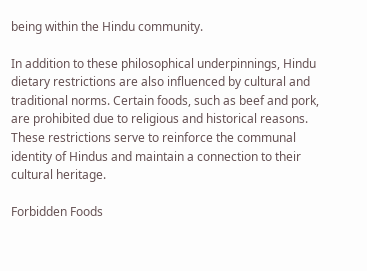being within the Hindu community.

In addition to these philosophical underpinnings, Hindu dietary restrictions are also influenced by cultural and traditional norms. Certain foods, such as beef and pork, are prohibited due to religious and historical reasons. These restrictions serve to reinforce the communal identity of Hindus and maintain a connection to their cultural heritage.

Forbidden Foods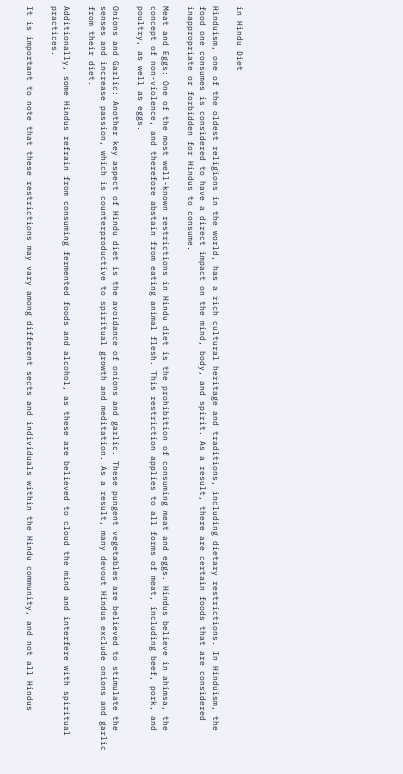in Hindu Diet

Hinduism, one of the oldest religions in the world, has a rich cultural heritage and traditions, including dietary restrictions. In Hinduism, the food one consumes is considered to have a direct impact on the mind, body, and spirit. As a result, there are certain foods that are considered inappropriate or forbidden for Hindus to consume.

Meat and Eggs: One of the most well-known restrictions in Hindu diet is the prohibition of consuming meat and eggs. Hindus believe in ahimsa, the concept of non-violence, and therefore abstain from eating animal flesh. This restriction applies to all forms of meat, including beef, pork, and poultry, as well as eggs.

Onions and Garlic: Another key aspect of Hindu diet is the avoidance of onions and garlic. These pungent vegetables are believed to stimulate the senses and increase passion, which is counterproductive to spiritual growth and meditation. As a result, many devout Hindus exclude onions and garlic from their diet.

Additionally, some Hindus refrain from consuming fermented foods and alcohol, as these are believed to cloud the mind and interfere with spiritual practices.

It is important to note that these restrictions may vary among different sects and individuals within the Hindu community, and not all Hindus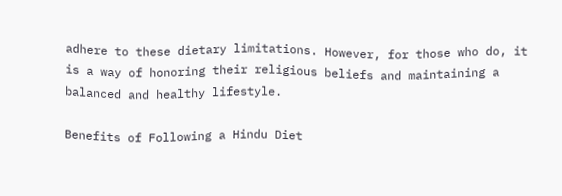adhere to these dietary limitations. However, for those who do, it is a way of honoring their religious beliefs and maintaining a balanced and healthy lifestyle.

Benefits of Following a Hindu Diet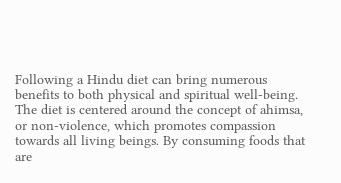Following a Hindu diet can bring numerous benefits to both physical and spiritual well-being. The diet is centered around the concept of ahimsa, or non-violence, which promotes compassion towards all living beings. By consuming foods that are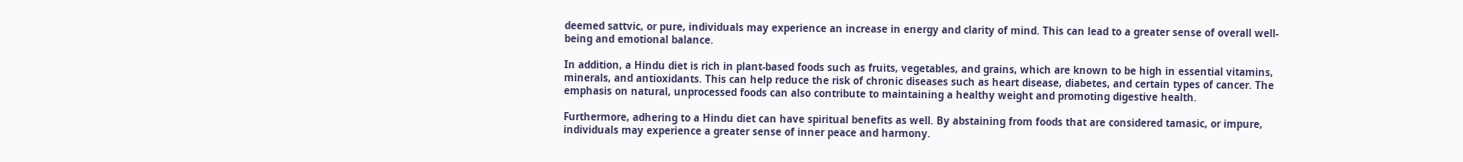deemed sattvic, or pure, individuals may experience an increase in energy and clarity of mind. This can lead to a greater sense of overall well-being and emotional balance.

In addition, a Hindu diet is rich in plant-based foods such as fruits, vegetables, and grains, which are known to be high in essential vitamins, minerals, and antioxidants. This can help reduce the risk of chronic diseases such as heart disease, diabetes, and certain types of cancer. The emphasis on natural, unprocessed foods can also contribute to maintaining a healthy weight and promoting digestive health.

Furthermore, adhering to a Hindu diet can have spiritual benefits as well. By abstaining from foods that are considered tamasic, or impure, individuals may experience a greater sense of inner peace and harmony.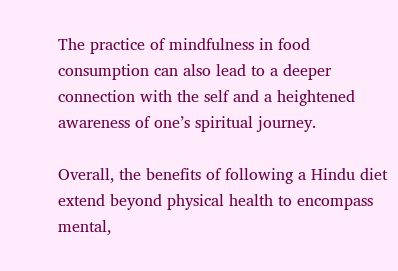The practice of mindfulness in food consumption can also lead to a deeper connection with the self and a heightened awareness of one’s spiritual journey.

Overall, the benefits of following a Hindu diet extend beyond physical health to encompass mental,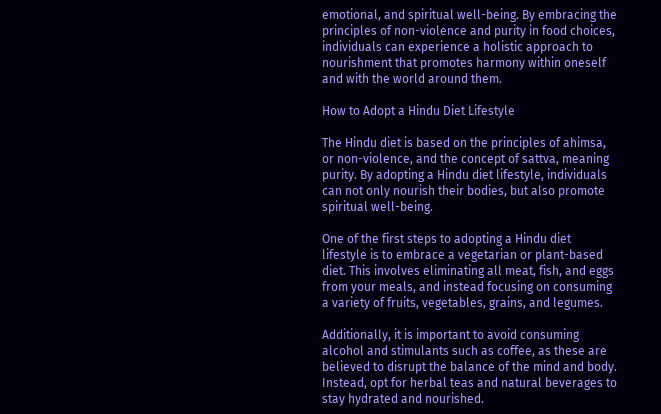emotional, and spiritual well-being. By embracing the principles of non-violence and purity in food choices, individuals can experience a holistic approach to nourishment that promotes harmony within oneself and with the world around them.

How to Adopt a Hindu Diet Lifestyle

The Hindu diet is based on the principles of ahimsa, or non-violence, and the concept of sattva, meaning purity. By adopting a Hindu diet lifestyle, individuals can not only nourish their bodies, but also promote spiritual well-being.

One of the first steps to adopting a Hindu diet lifestyle is to embrace a vegetarian or plant-based diet. This involves eliminating all meat, fish, and eggs from your meals, and instead focusing on consuming a variety of fruits, vegetables, grains, and legumes.

Additionally, it is important to avoid consuming alcohol and stimulants such as coffee, as these are believed to disrupt the balance of the mind and body. Instead, opt for herbal teas and natural beverages to stay hydrated and nourished.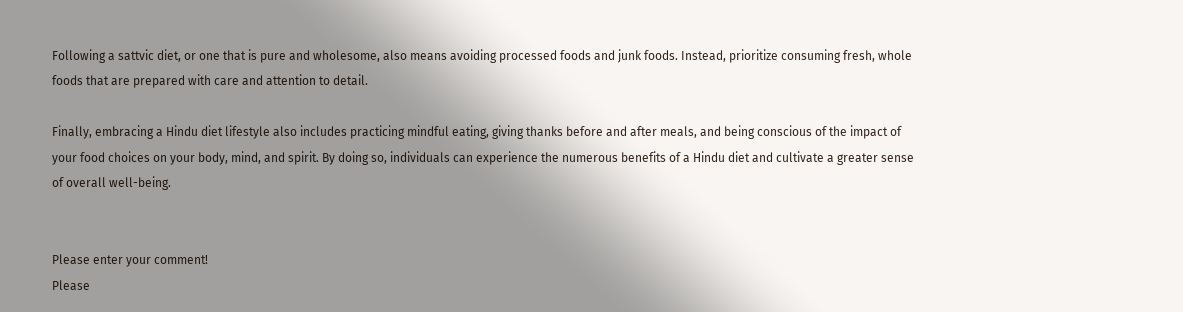Following a sattvic diet, or one that is pure and wholesome, also means avoiding processed foods and junk foods. Instead, prioritize consuming fresh, whole foods that are prepared with care and attention to detail.

Finally, embracing a Hindu diet lifestyle also includes practicing mindful eating, giving thanks before and after meals, and being conscious of the impact of your food choices on your body, mind, and spirit. By doing so, individuals can experience the numerous benefits of a Hindu diet and cultivate a greater sense of overall well-being.


Please enter your comment!
Please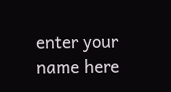enter your name here